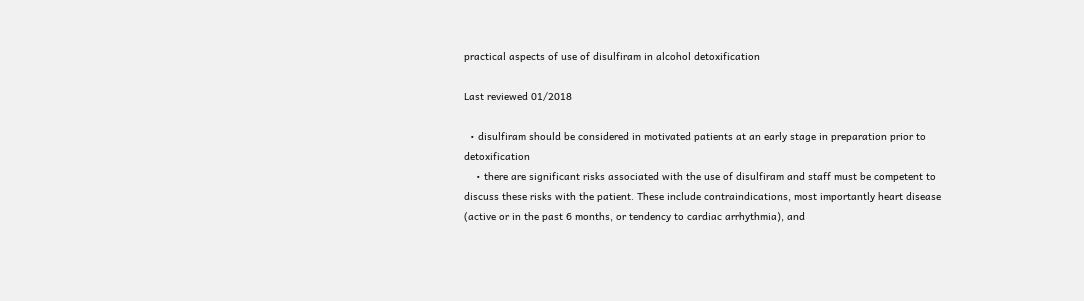practical aspects of use of disulfiram in alcohol detoxification

Last reviewed 01/2018

  • disulfiram should be considered in motivated patients at an early stage in preparation prior to detoxification
    • there are significant risks associated with the use of disulfiram and staff must be competent to discuss these risks with the patient. These include contraindications, most importantly heart disease (active or in the past 6 months, or tendency to cardiac arrhythmia), and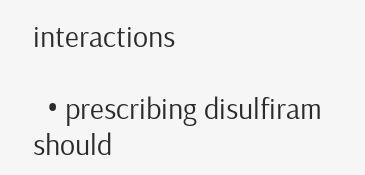interactions

  • prescribing disulfiram should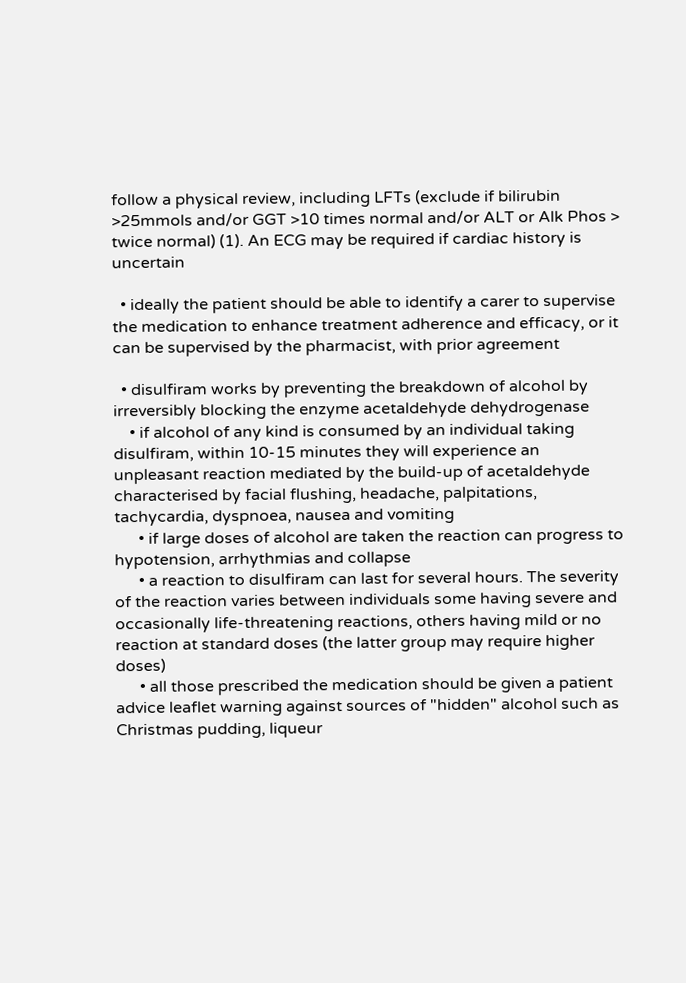follow a physical review, including LFTs (exclude if bilirubin >25mmols and/or GGT >10 times normal and/or ALT or Alk Phos > twice normal) (1). An ECG may be required if cardiac history is uncertain

  • ideally the patient should be able to identify a carer to supervise the medication to enhance treatment adherence and efficacy, or it can be supervised by the pharmacist, with prior agreement

  • disulfiram works by preventing the breakdown of alcohol by irreversibly blocking the enzyme acetaldehyde dehydrogenase
    • if alcohol of any kind is consumed by an individual taking disulfiram, within 10-15 minutes they will experience an unpleasant reaction mediated by the build-up of acetaldehyde characterised by facial flushing, headache, palpitations, tachycardia, dyspnoea, nausea and vomiting
      • if large doses of alcohol are taken the reaction can progress to hypotension, arrhythmias and collapse
      • a reaction to disulfiram can last for several hours. The severity of the reaction varies between individuals some having severe and occasionally life-threatening reactions, others having mild or no reaction at standard doses (the latter group may require higher doses)
      • all those prescribed the medication should be given a patient advice leaflet warning against sources of "hidden" alcohol such as Christmas pudding, liqueur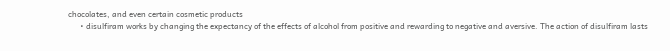chocolates, and even certain cosmetic products
      • disulfiram works by changing the expectancy of the effects of alcohol from positive and rewarding to negative and aversive. The action of disulfiram lasts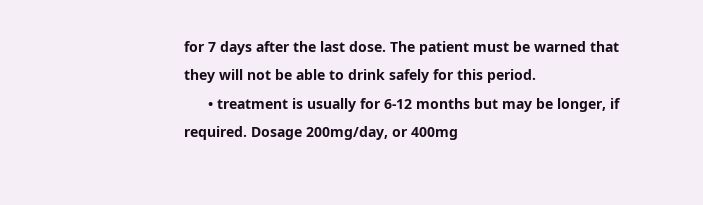for 7 days after the last dose. The patient must be warned that they will not be able to drink safely for this period.
      • treatment is usually for 6-12 months but may be longer, if required. Dosage 200mg/day, or 400mg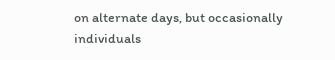on alternate days, but occasionally individuals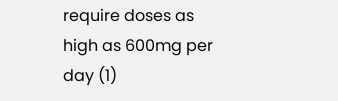require doses as high as 600mg per day (1)